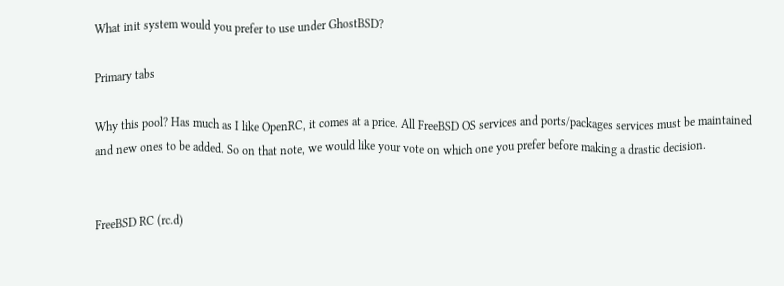What init system would you prefer to use under GhostBSD?

Primary tabs

Why this pool? Has much as I like OpenRC, it comes at a price. All FreeBSD OS services and ports/packages services must be maintained and new ones to be added. So on that note, we would like your vote on which one you prefer before making a drastic decision.


FreeBSD RC (rc.d)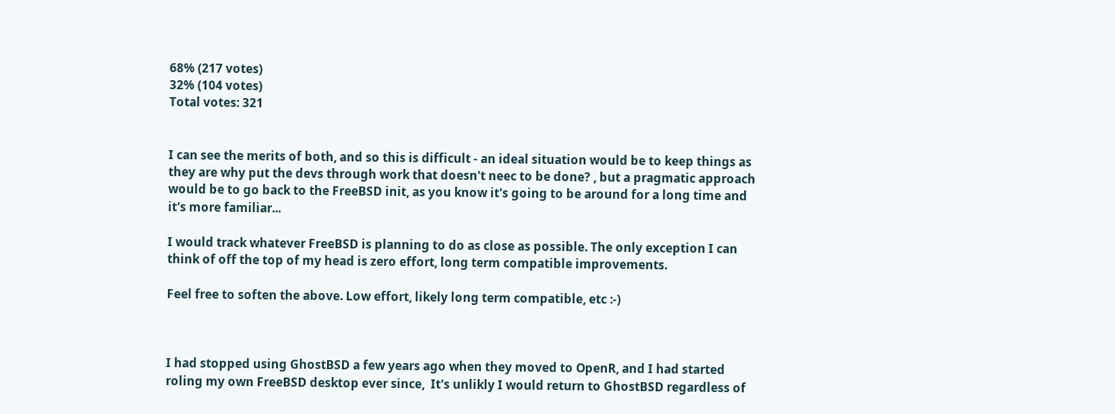68% (217 votes)
32% (104 votes)
Total votes: 321


I can see the merits of both, and so this is difficult - an ideal situation would be to keep things as they are why put the devs through work that doesn't neec to be done? , but a pragmatic approach would be to go back to the FreeBSD init, as you know it's going to be around for a long time and it's more familiar...

I would track whatever FreeBSD is planning to do as close as possible. The only exception I can think of off the top of my head is zero effort, long term compatible improvements.

Feel free to soften the above. Low effort, likely long term compatible, etc :-)



I had stopped using GhostBSD a few years ago when they moved to OpenR, and I had started roling my own FreeBSD desktop ever since,  It's unlikly I would return to GhostBSD regardless of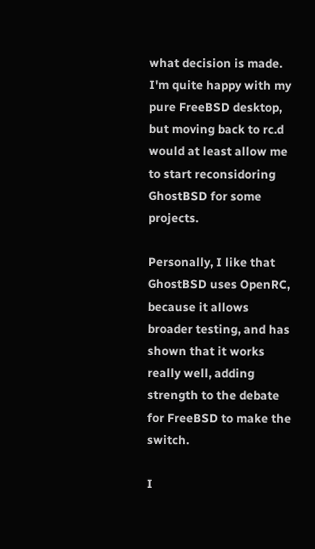what decision is made.  I'm quite happy with my pure FreeBSD desktop, but moving back to rc.d would at least allow me to start reconsidoring GhostBSD for some projects.

Personally, I like that GhostBSD uses OpenRC, because it allows broader testing, and has shown that it works really well, adding strength to the debate for FreeBSD to make the switch.

I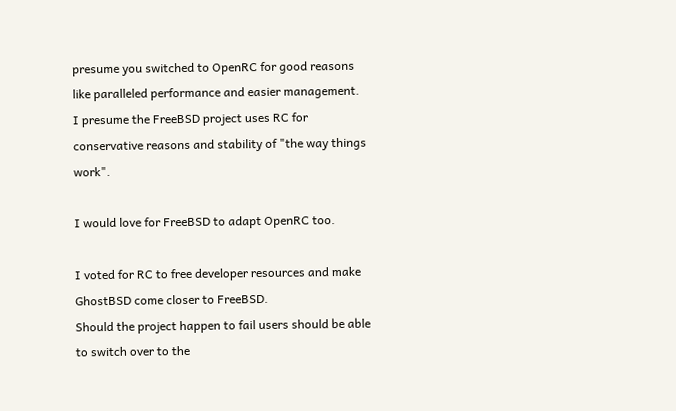presume you switched to OpenRC for good reasons like paralleled performance and easier management.
I presume the FreeBSD project uses RC for conservative reasons and stability of "the way things work".

I would love for FreeBSD to adapt OpenRC too.

I voted for RC to free developer resources and make GhostBSD come closer to FreeBSD.
Should the project happen to fail users should be able to switch over to the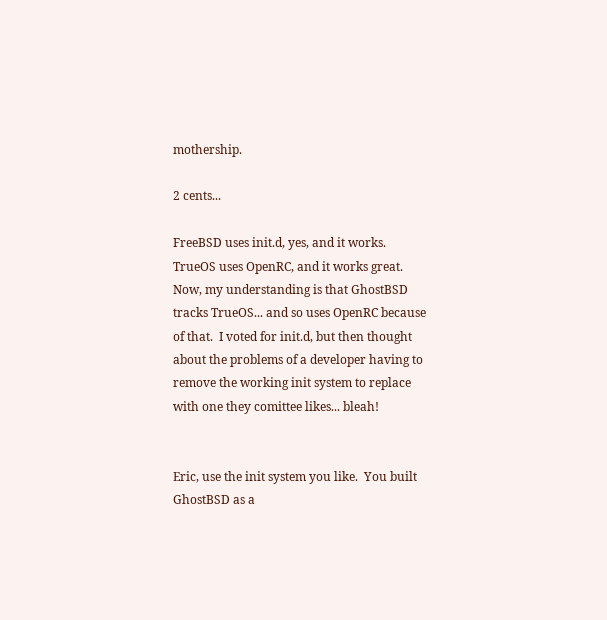mothership.

2 cents...

FreeBSD uses init.d, yes, and it works.   TrueOS uses OpenRC, and it works great.  Now, my understanding is that GhostBSD tracks TrueOS... and so uses OpenRC because of that.  I voted for init.d, but then thought about the problems of a developer having to remove the working init system to replace with one they comittee likes... bleah!


Eric, use the init system you like.  You built GhostBSD as a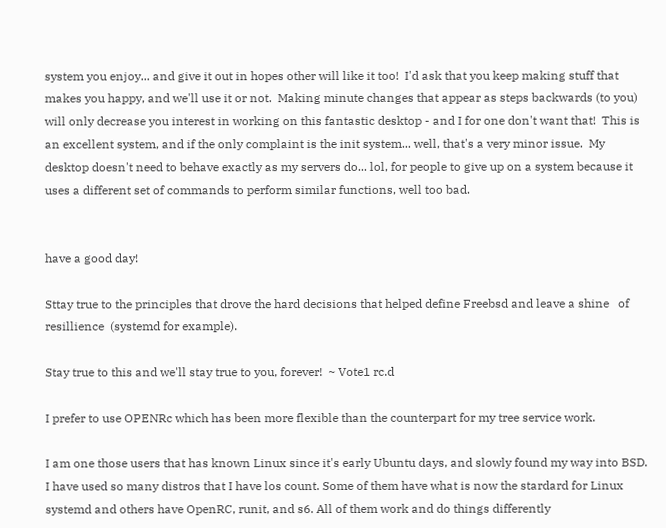system you enjoy... and give it out in hopes other will like it too!  I'd ask that you keep making stuff that makes you happy, and we'll use it or not.  Making minute changes that appear as steps backwards (to you) will only decrease you interest in working on this fantastic desktop - and I for one don't want that!  This is an excellent system, and if the only complaint is the init system... well, that's a very minor issue.  My desktop doesn't need to behave exactly as my servers do... lol, for people to give up on a system because it uses a different set of commands to perform similar functions, well too bad.


have a good day!

Sttay true to the principles that drove the hard decisions that helped define Freebsd and leave a shine   of resillience  (systemd for example).

Stay true to this and we'll stay true to you, forever!  ~ Vote1 rc.d

I prefer to use OPENRc which has been more flexible than the counterpart for my tree service work.

I am one those users that has known Linux since it's early Ubuntu days, and slowly found my way into BSD. I have used so many distros that I have los count. Some of them have what is now the stardard for Linux systemd and others have OpenRC, runit, and s6. All of them work and do things differently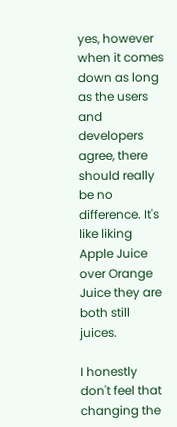yes, however when it comes down as long as the users and developers agree, there should really be no difference. It's like liking Apple Juice over Orange Juice they are both still juices.

I honestly don't feel that changing the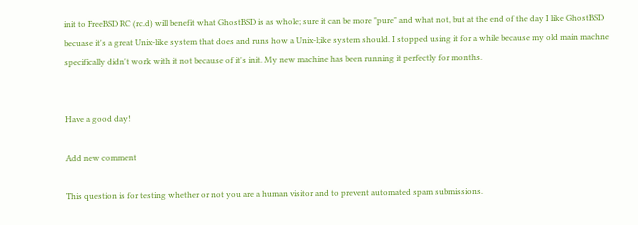init to FreeBSD RC (rc.d) will benefit what GhostBSD is as whole; sure it can be more "pure" and what not, but at the end of the day I like GhostBSD becuase it's a great Unix-like system that does and runs how a Unix-l;ike system should. I stopped using it for a while because my old main machne specifically didn't work with it not because of it's init. My new machine has been running it perfectly for months.


Have a good day!

Add new comment

This question is for testing whether or not you are a human visitor and to prevent automated spam submissions.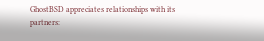GhostBSD appreciates relationships with its partners: